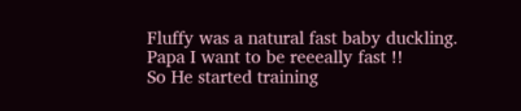Fluffy was a natural fast baby duckling.
Papa I want to be reeeally fast !!
So He started training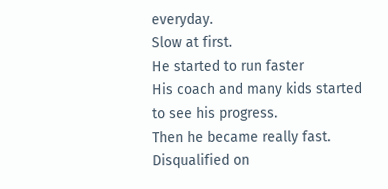everyday.
Slow at first.
He started to run faster
His coach and many kids started to see his progress.
Then he became really fast.
Disqualified on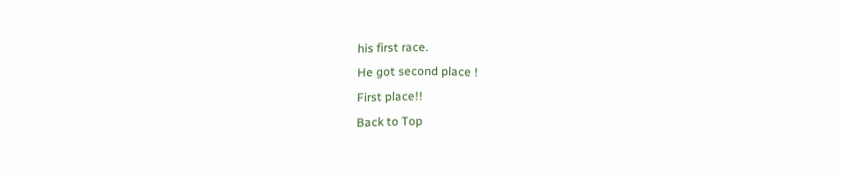his first race.
He got second place !
First place!!
Back to Top